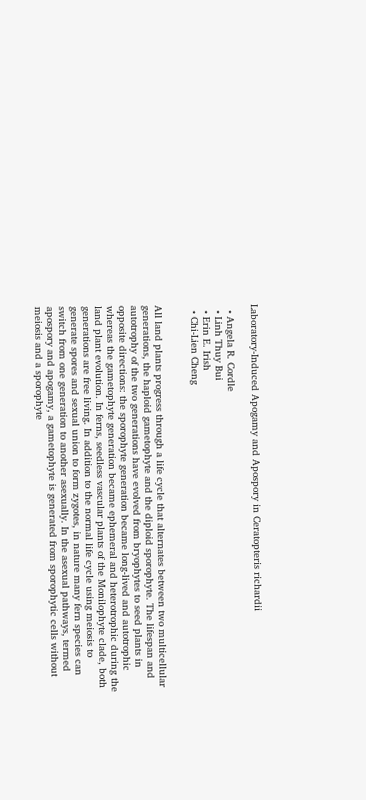Laboratory-Induced Apogamy and Apospory in Ceratopteris richardii

  • Angela R. Cordle
  • Linh Thuy Bui
  • Erin E. Irish
  • Chi-Lien Cheng


All land plants progress through a life cycle that alternates between two multicellular generations, the haploid gametophyte and the diploid sporophyte. The lifespan and autotrophy of the two generations have evolved from bryophytes to seed plants in opposite directions: the sporophyte generation became long-lived and autotrophic whereas the gametophyte generation became ephemeral and heterotrophic during the land plant evolution. In ferns, seedless vascular plants of the Monilophyte clade, both generations are free living. In addition to the normal life cycle using meiosis to generate spores and sexual union to form zygotes, in nature many fern species can switch from one generation to another asexually. In the asexual pathways, termed apospory and apogamy, a gametophyte is generated from sporophytic cells without meiosis and a sporophyte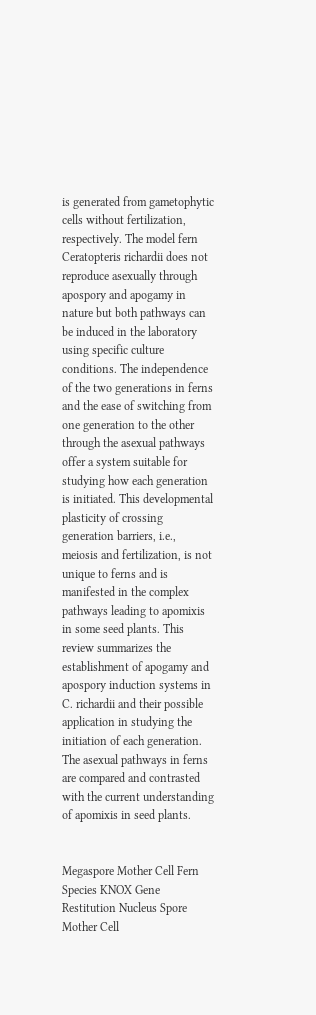is generated from gametophytic cells without fertilization, respectively. The model fern Ceratopteris richardii does not reproduce asexually through apospory and apogamy in nature but both pathways can be induced in the laboratory using specific culture conditions. The independence of the two generations in ferns and the ease of switching from one generation to the other through the asexual pathways offer a system suitable for studying how each generation is initiated. This developmental plasticity of crossing generation barriers, i.e., meiosis and fertilization, is not unique to ferns and is manifested in the complex pathways leading to apomixis in some seed plants. This review summarizes the establishment of apogamy and apospory induction systems in C. richardii and their possible application in studying the initiation of each generation. The asexual pathways in ferns are compared and contrasted with the current understanding of apomixis in seed plants.


Megaspore Mother Cell Fern Species KNOX Gene Restitution Nucleus Spore Mother Cell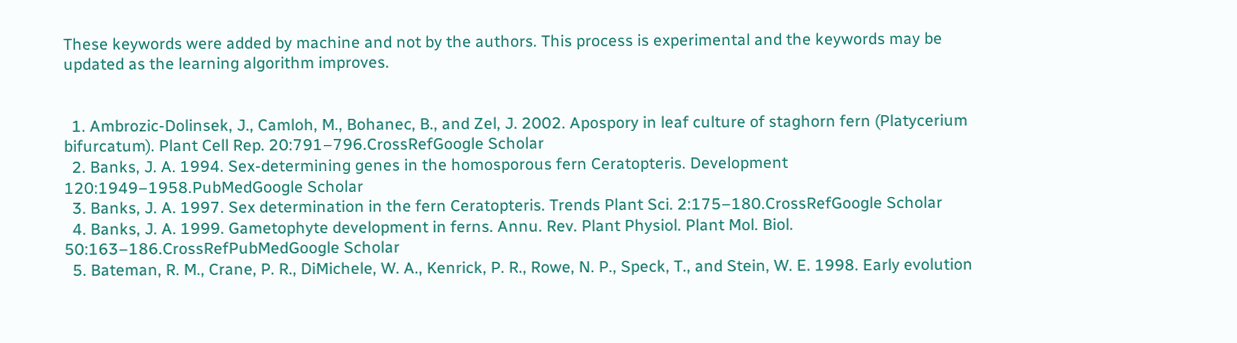These keywords were added by machine and not by the authors. This process is experimental and the keywords may be updated as the learning algorithm improves.


  1. Ambrozic-Dolinsek, J., Camloh, M., Bohanec, B., and Zel, J. 2002. Apospory in leaf culture of staghorn fern (Platycerium bifurcatum). Plant Cell Rep. 20:791–796.CrossRefGoogle Scholar
  2. Banks, J. A. 1994. Sex-determining genes in the homosporous fern Ceratopteris. Development 120:1949–1958.PubMedGoogle Scholar
  3. Banks, J. A. 1997. Sex determination in the fern Ceratopteris. Trends Plant Sci. 2:175–180.CrossRefGoogle Scholar
  4. Banks, J. A. 1999. Gametophyte development in ferns. Annu. Rev. Plant Physiol. Plant Mol. Biol. 50:163–186.CrossRefPubMedGoogle Scholar
  5. Bateman, R. M., Crane, P. R., DiMichele, W. A., Kenrick, P. R., Rowe, N. P., Speck, T., and Stein, W. E. 1998. Early evolution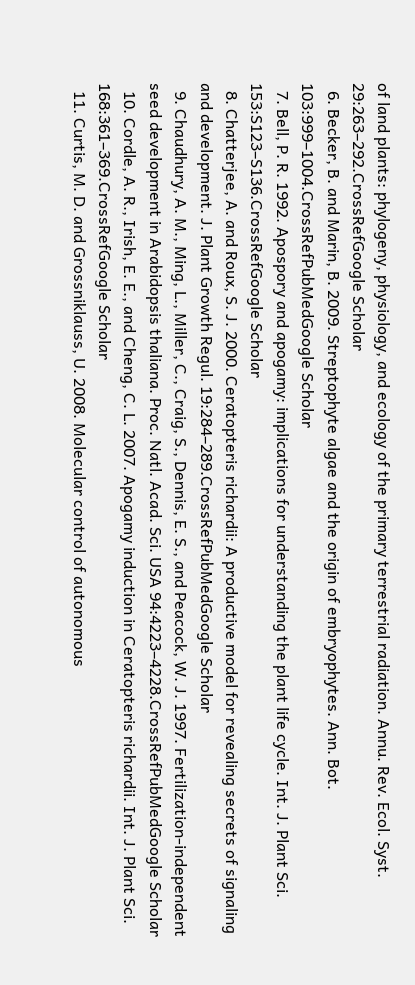of land plants: phylogeny, physiology, and ecology of the primary terrestrial radiation. Annu. Rev. Ecol. Syst. 29:263–292.CrossRefGoogle Scholar
  6. Becker, B. and Marin, B. 2009. Streptophyte algae and the origin of embryophytes. Ann. Bot. 103:999–1004.CrossRefPubMedGoogle Scholar
  7. Bell, P. R. 1992. Apospory and apogamy: implications for understanding the plant life cycle. Int. J. Plant Sci. 153:S123–S136.CrossRefGoogle Scholar
  8. Chatterjee, A. and Roux, S. J. 2000. Ceratopteris richardii: A productive model for revealing secrets of signaling and development. J. Plant Growth Regul. 19:284–289.CrossRefPubMedGoogle Scholar
  9. Chaudhury, A. M., Ming, L., Miller, C., Craig, S., Dennis, E. S., and Peacock, W. J. 1997. Fertilization-independent seed development in Arabidopsis thaliana. Proc. Natl. Acad. Sci. USA 94:4223–4228.CrossRefPubMedGoogle Scholar
  10. Cordle, A. R., Irish, E. E., and Cheng, C. L. 2007. Apogamy induction in Ceratopteris richardii. Int. J. Plant Sci. 168:361–369.CrossRefGoogle Scholar
  11. Curtis, M. D. and Grossniklauss, U. 2008. Molecular control of autonomous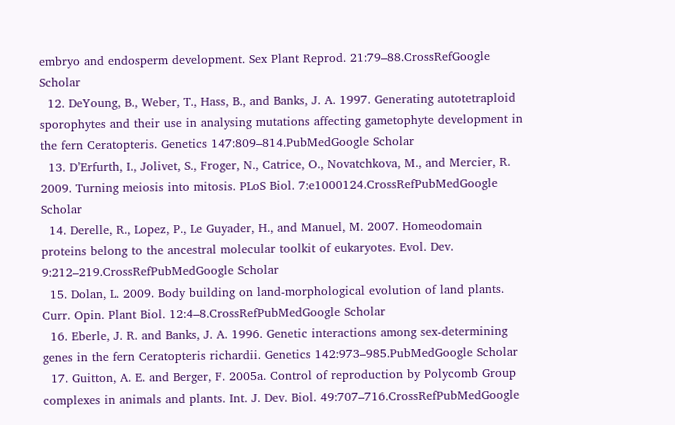embryo and endosperm development. Sex Plant Reprod. 21:79–88.CrossRefGoogle Scholar
  12. DeYoung, B., Weber, T., Hass, B., and Banks, J. A. 1997. Generating autotetraploid sporophytes and their use in analysing mutations affecting gametophyte development in the fern Ceratopteris. Genetics 147:809–814.PubMedGoogle Scholar
  13. D’Erfurth, I., Jolivet, S., Froger, N., Catrice, O., Novatchkova, M., and Mercier, R. 2009. Turning meiosis into mitosis. PLoS Biol. 7:e1000124.CrossRefPubMedGoogle Scholar
  14. Derelle, R., Lopez, P., Le Guyader, H., and Manuel, M. 2007. Homeodomain proteins belong to the ancestral molecular toolkit of eukaryotes. Evol. Dev. 9:212–219.CrossRefPubMedGoogle Scholar
  15. Dolan, L. 2009. Body building on land-morphological evolution of land plants. Curr. Opin. Plant Biol. 12:4–8.CrossRefPubMedGoogle Scholar
  16. Eberle, J. R. and Banks, J. A. 1996. Genetic interactions among sex-determining genes in the fern Ceratopteris richardii. Genetics 142:973–985.PubMedGoogle Scholar
  17. Guitton, A. E. and Berger, F. 2005a. Control of reproduction by Polycomb Group complexes in animals and plants. Int. J. Dev. Biol. 49:707–716.CrossRefPubMedGoogle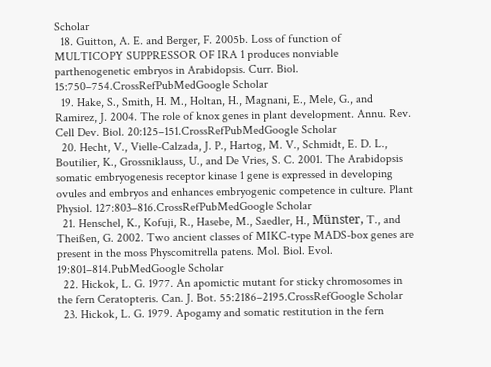Scholar
  18. Guitton, A. E. and Berger, F. 2005b. Loss of function of MULTICOPY SUPPRESSOR OF IRA 1 produces nonviable parthenogenetic embryos in Arabidopsis. Curr. Biol. 15:750–754.CrossRefPubMedGoogle Scholar
  19. Hake, S., Smith, H. M., Holtan, H., Magnani, E., Mele, G., and Ramirez, J. 2004. The role of knox genes in plant development. Annu. Rev. Cell Dev. Biol. 20:125–151.CrossRefPubMedGoogle Scholar
  20. Hecht, V., Vielle-Calzada, J. P., Hartog, M. V., Schmidt, E. D. L., Boutilier, K., Grossniklauss, U., and De Vries, S. C. 2001. The Arabidopsis somatic embryogenesis receptor kinase 1 gene is expressed in developing ovules and embryos and enhances embryogenic competence in culture. Plant Physiol. 127:803–816.CrossRefPubMedGoogle Scholar
  21. Henschel, K., Kofuji, R., Hasebe, M., Saedler, H., Münster, T., and Theißen, G. 2002. Two ancient classes of MIKC-type MADS-box genes are present in the moss Physcomitrella patens. Mol. Biol. Evol. 19:801–814.PubMedGoogle Scholar
  22. Hickok, L. G. 1977. An apomictic mutant for sticky chromosomes in the fern Ceratopteris. Can. J. Bot. 55:2186–2195.CrossRefGoogle Scholar
  23. Hickok, L. G. 1979. Apogamy and somatic restitution in the fern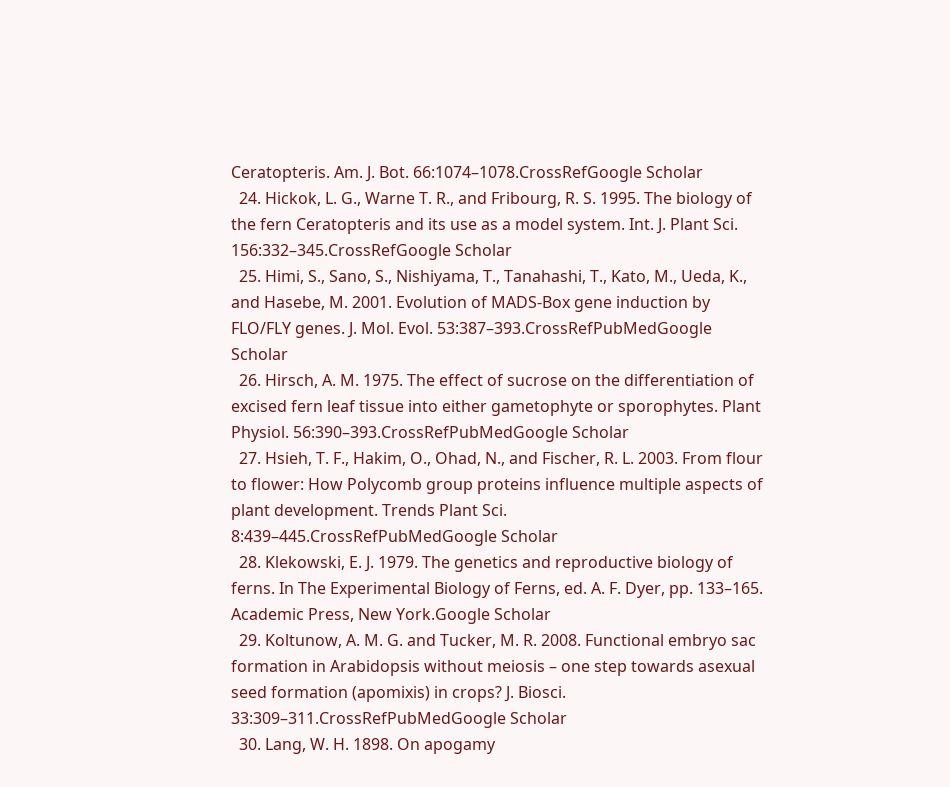Ceratopteris. Am. J. Bot. 66:1074–1078.CrossRefGoogle Scholar
  24. Hickok, L. G., Warne T. R., and Fribourg, R. S. 1995. The biology of the fern Ceratopteris and its use as a model system. Int. J. Plant Sci. 156:332–345.CrossRefGoogle Scholar
  25. Himi, S., Sano, S., Nishiyama, T., Tanahashi, T., Kato, M., Ueda, K., and Hasebe, M. 2001. Evolution of MADS-Box gene induction by FLO/FLY genes. J. Mol. Evol. 53:387–393.CrossRefPubMedGoogle Scholar
  26. Hirsch, A. M. 1975. The effect of sucrose on the differentiation of excised fern leaf tissue into either gametophyte or sporophytes. Plant Physiol. 56:390–393.CrossRefPubMedGoogle Scholar
  27. Hsieh, T. F., Hakim, O., Ohad, N., and Fischer, R. L. 2003. From flour to flower: How Polycomb group proteins influence multiple aspects of plant development. Trends Plant Sci. 8:439–445.CrossRefPubMedGoogle Scholar
  28. Klekowski, E. J. 1979. The genetics and reproductive biology of ferns. In The Experimental Biology of Ferns, ed. A. F. Dyer, pp. 133–165. Academic Press, New York.Google Scholar
  29. Koltunow, A. M. G. and Tucker, M. R. 2008. Functional embryo sac formation in Arabidopsis without meiosis – one step towards asexual seed formation (apomixis) in crops? J. Biosci. 33:309–311.CrossRefPubMedGoogle Scholar
  30. Lang, W. H. 1898. On apogamy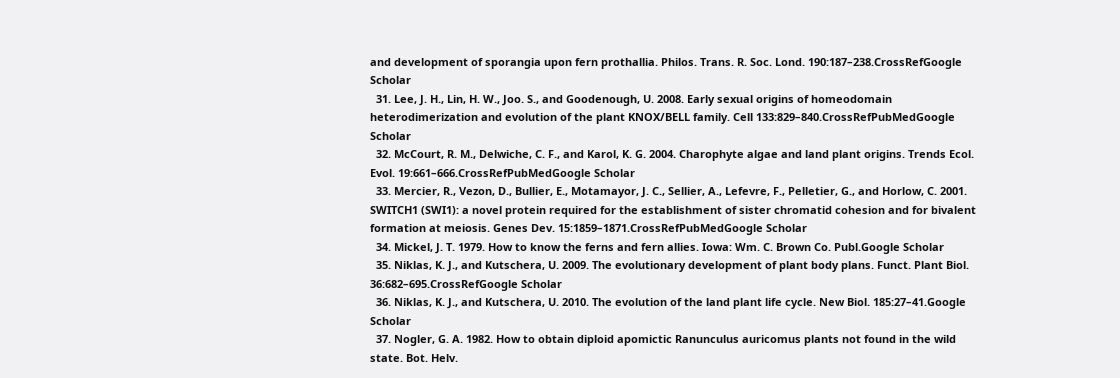and development of sporangia upon fern prothallia. Philos. Trans. R. Soc. Lond. 190:187–238.CrossRefGoogle Scholar
  31. Lee, J. H., Lin, H. W., Joo. S., and Goodenough, U. 2008. Early sexual origins of homeodomain heterodimerization and evolution of the plant KNOX/BELL family. Cell 133:829–840.CrossRefPubMedGoogle Scholar
  32. McCourt, R. M., Delwiche, C. F., and Karol, K. G. 2004. Charophyte algae and land plant origins. Trends Ecol. Evol. 19:661–666.CrossRefPubMedGoogle Scholar
  33. Mercier, R., Vezon, D., Bullier, E., Motamayor, J. C., Sellier, A., Lefevre, F., Pelletier, G., and Horlow, C. 2001. SWITCH1 (SWI1): a novel protein required for the establishment of sister chromatid cohesion and for bivalent formation at meiosis. Genes Dev. 15:1859–1871.CrossRefPubMedGoogle Scholar
  34. Mickel, J. T. 1979. How to know the ferns and fern allies. Iowa: Wm. C. Brown Co. Publ.Google Scholar
  35. Niklas, K. J., and Kutschera, U. 2009. The evolutionary development of plant body plans. Funct. Plant Biol. 36:682–695.CrossRefGoogle Scholar
  36. Niklas, K. J., and Kutschera, U. 2010. The evolution of the land plant life cycle. New Biol. 185:27–41.Google Scholar
  37. Nogler, G. A. 1982. How to obtain diploid apomictic Ranunculus auricomus plants not found in the wild state. Bot. Helv.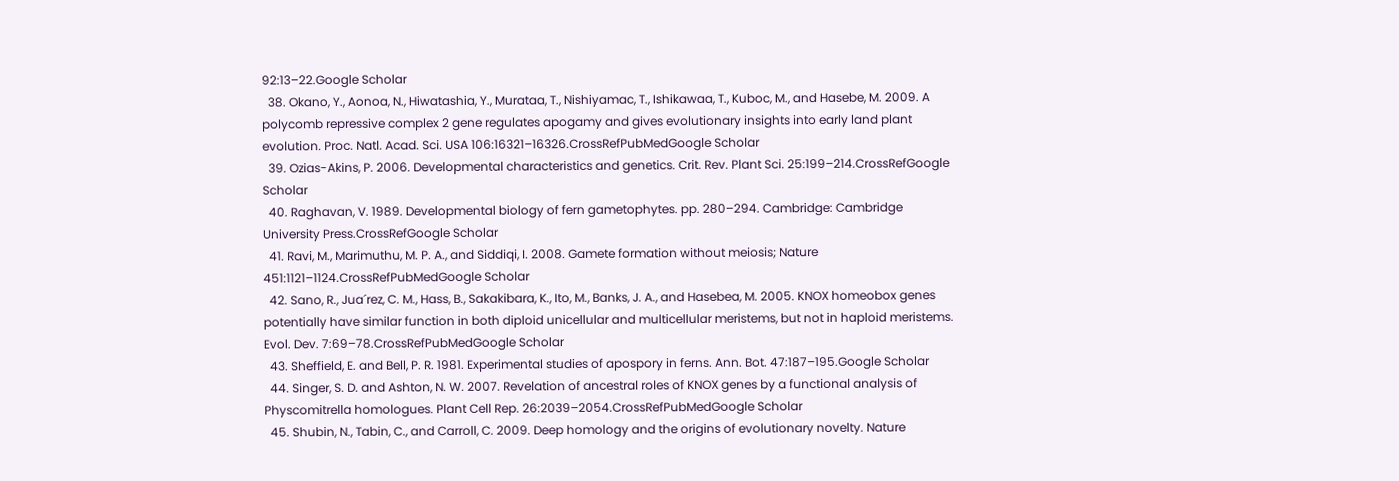92:13–22.Google Scholar
  38. Okano, Y., Aonoa, N., Hiwatashia, Y., Murataa, T., Nishiyamac, T., Ishikawaa, T., Kuboc, M., and Hasebe, M. 2009. A polycomb repressive complex 2 gene regulates apogamy and gives evolutionary insights into early land plant evolution. Proc. Natl. Acad. Sci. USA 106:16321–16326.CrossRefPubMedGoogle Scholar
  39. Ozias-Akins, P. 2006. Developmental characteristics and genetics. Crit. Rev. Plant Sci. 25:199–214.CrossRefGoogle Scholar
  40. Raghavan, V. 1989. Developmental biology of fern gametophytes. pp. 280–294. Cambridge: Cambridge University Press.CrossRefGoogle Scholar
  41. Ravi, M., Marimuthu, M. P. A., and Siddiqi, I. 2008. Gamete formation without meiosis; Nature 451:1121–1124.CrossRefPubMedGoogle Scholar
  42. Sano, R., Jua´rez, C. M., Hass, B., Sakakibara, K., Ito, M., Banks, J. A., and Hasebea, M. 2005. KNOX homeobox genes potentially have similar function in both diploid unicellular and multicellular meristems, but not in haploid meristems. Evol. Dev. 7:69–78.CrossRefPubMedGoogle Scholar
  43. Sheffield, E. and Bell, P. R. 1981. Experimental studies of apospory in ferns. Ann. Bot. 47:187–195.Google Scholar
  44. Singer, S. D. and Ashton, N. W. 2007. Revelation of ancestral roles of KNOX genes by a functional analysis of Physcomitrella homologues. Plant Cell Rep. 26:2039–2054.CrossRefPubMedGoogle Scholar
  45. Shubin, N., Tabin, C., and Carroll, C. 2009. Deep homology and the origins of evolutionary novelty. Nature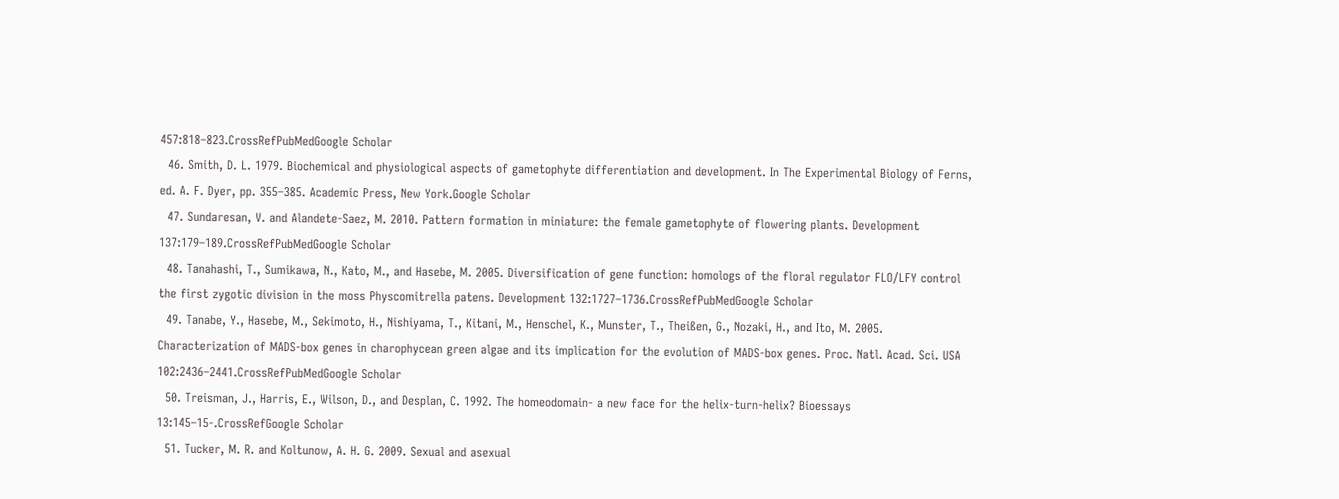457:818–823.CrossRefPubMedGoogle Scholar
  46. Smith, D. L. 1979. Biochemical and physiological aspects of gametophyte differentiation and development. In The Experimental Biology of Ferns, ed. A. F. Dyer, pp. 355–385. Academic Press, New York.Google Scholar
  47. Sundaresan, V. and Alandete-Saez, M. 2010. Pattern formation in miniature: the female gametophyte of flowering plants. Development 137:179–189.CrossRefPubMedGoogle Scholar
  48. Tanahashi, T., Sumikawa, N., Kato, M., and Hasebe, M. 2005. Diversification of gene function: homologs of the floral regulator FLO⁄LFY control the first zygotic division in the moss Physcomitrella patens. Development 132:1727–1736.CrossRefPubMedGoogle Scholar
  49. Tanabe, Y., Hasebe, M., Sekimoto, H., Nishiyama, T., Kitani, M., Henschel, K., Munster, T., Theißen, G., Nozaki, H., and Ito, M. 2005. Characterization of MADS-box genes in charophycean green algae and its implication for the evolution of MADS-box genes. Proc. Natl. Acad. Sci. USA 102:2436–2441.CrossRefPubMedGoogle Scholar
  50. Treisman, J., Harris, E., Wilson, D., and Desplan, C. 1992. The homeodomain- a new face for the helix-turn-helix? Bioessays 13:145–15-.CrossRefGoogle Scholar
  51. Tucker, M. R. and Koltunow, A. H. G. 2009. Sexual and asexual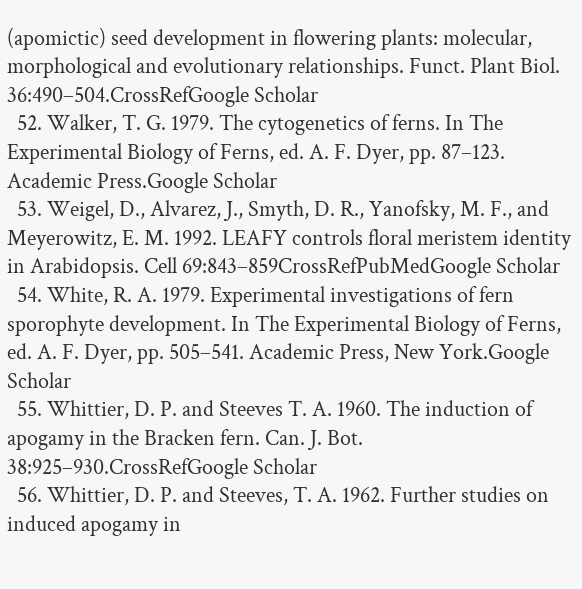(apomictic) seed development in flowering plants: molecular, morphological and evolutionary relationships. Funct. Plant Biol. 36:490–504.CrossRefGoogle Scholar
  52. Walker, T. G. 1979. The cytogenetics of ferns. In The Experimental Biology of Ferns, ed. A. F. Dyer, pp. 87–123. Academic Press.Google Scholar
  53. Weigel, D., Alvarez, J., Smyth, D. R., Yanofsky, M. F., and Meyerowitz, E. M. 1992. LEAFY controls floral meristem identity in Arabidopsis. Cell 69:843–859CrossRefPubMedGoogle Scholar
  54. White, R. A. 1979. Experimental investigations of fern sporophyte development. In The Experimental Biology of Ferns, ed. A. F. Dyer, pp. 505–541. Academic Press, New York.Google Scholar
  55. Whittier, D. P. and Steeves T. A. 1960. The induction of apogamy in the Bracken fern. Can. J. Bot. 38:925–930.CrossRefGoogle Scholar
  56. Whittier, D. P. and Steeves, T. A. 1962. Further studies on induced apogamy in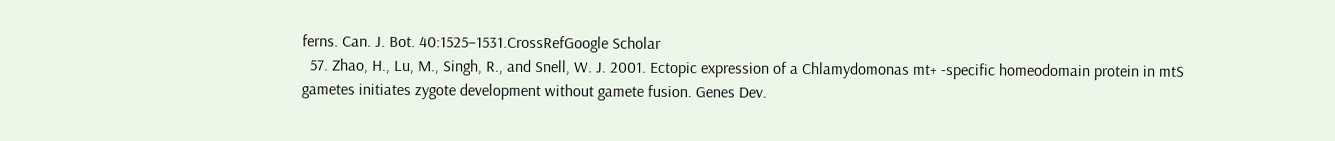ferns. Can. J. Bot. 40:1525–1531.CrossRefGoogle Scholar
  57. Zhao, H., Lu, M., Singh, R., and Snell, W. J. 2001. Ectopic expression of a Chlamydomonas mt+ -specific homeodomain protein in mtS gametes initiates zygote development without gamete fusion. Genes Dev.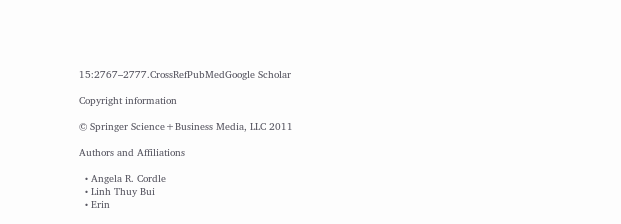15:2767–2777.CrossRefPubMedGoogle Scholar

Copyright information

© Springer Science+Business Media, LLC 2011

Authors and Affiliations

  • Angela R. Cordle
  • Linh Thuy Bui
  • Erin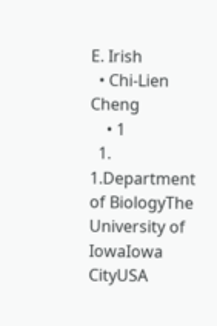E. Irish
  • Chi-Lien Cheng
    • 1
  1. 1.Department of BiologyThe University of IowaIowa CityUSA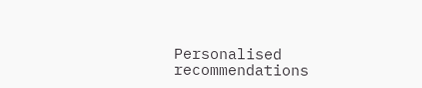Personalised recommendations